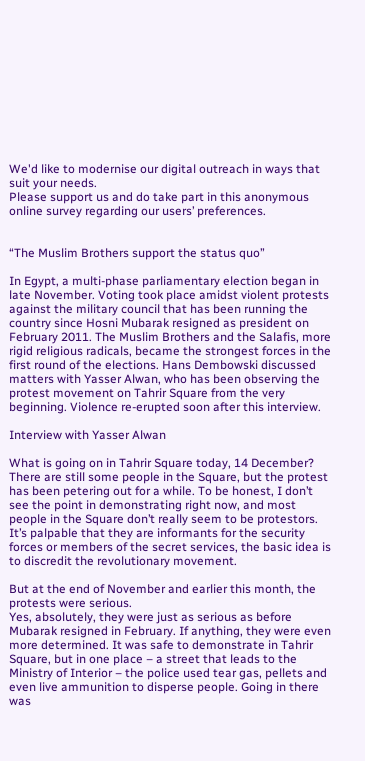We'd like to modernise our digital outreach in ways that suit your needs.
Please support us and do take part in this anonymous online survey regarding our users’ preferences.


“The Muslim Brothers support the status quo”

In Egypt, a multi-phase parliamentary election began in late November. Voting took place amidst violent protests against the military council that has been running the country since Hosni Mubarak resigned as president on February 2011. The Muslim Brothers and the Salafis, more rigid religious radicals, became the strongest forces in the first round of the elections. Hans Dembowski discussed matters with Yasser Alwan, who has been observing the protest movement on Tahrir Square from the very beginning. Violence re-erupted soon after this interview.

Interview with Yasser Alwan

What is going on in Tahrir Square today, 14 December?
There are still some people in the Square, but the protest has been petering out for a while. To be honest, I don’t see the point in demonstrating right now, and most people in the Square don’t really seem to be protestors. It’s palpable that they are informants for the security forces or members of the secret services, the basic idea is to discredit the revolutionary movement.

But at the end of November and earlier this month, the protests were serious.
Yes, absolutely, they were just as serious as before Mubarak resigned in February. If anything, they were even more determined. It was safe to demonstrate in Tahrir Square, but in one place – a street that leads to the Ministry of Interior – the police used tear gas, pellets and even live ammunition to disperse people. Going in there was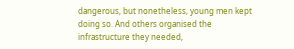dangerous, but nonetheless, young men kept doing so. And others organised the infrastructure they needed,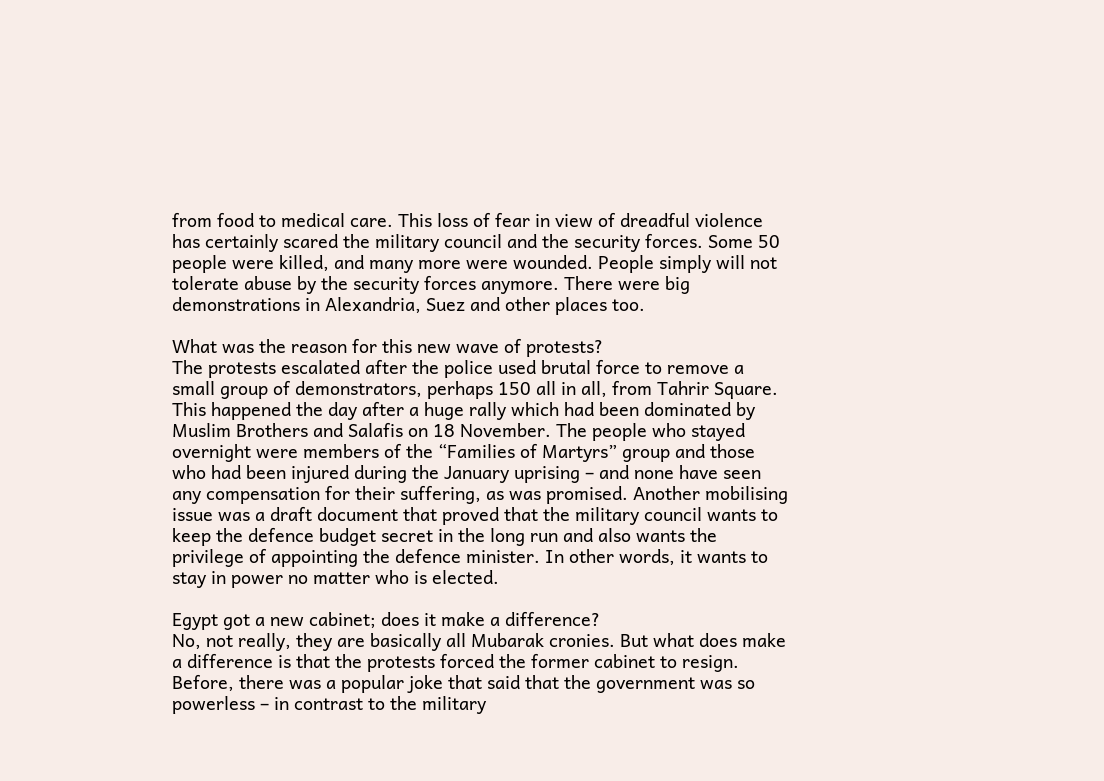from food to medical care. This loss of fear in view of dreadful violence has certainly scared the military council and the security forces. Some 50 people were killed, and many more were wounded. People simply will not tolerate abuse by the security forces anymore. There were big demonstrations in Alexandria, Suez and other places too.

What was the reason for this new wave of protests?
The protests escalated after the police used brutal force to remove a small group of demonstrators, perhaps 150 all in all, from Tahrir Square. This happened the day after a huge rally which had been dominated by Muslim Brothers and Salafis on 18 November. The people who stayed overnight were members of the “Families of Martyrs” group and those who had been injured during the January uprising – and none have seen any compensation for their suffering, as was promised. Another mobilising issue was a draft document that proved that the military council wants to keep the defence budget secret in the long run and also wants the privilege of appointing the defence minister. In other words, it wants to stay in power no matter who is elected.

Egypt got a new cabinet; does it make a difference?
No, not really, they are basically all Mubarak cronies. But what does make a difference is that the protests forced the former cabinet to resign. Before, there was a popular joke that said that the government was so powerless – in contrast to the military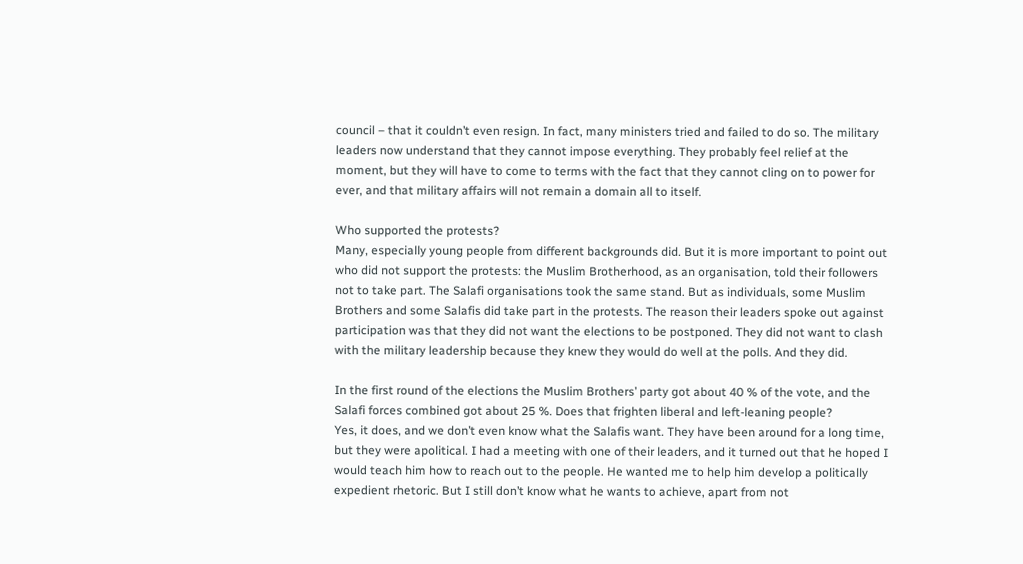council – that it couldn’t even resign. In fact, many ministers tried and failed to do so. The military leaders now understand that they cannot impose everything. They probably feel relief at the moment, but they will have to come to terms with the fact that they cannot cling on to power for ever, and that military affairs will not remain a domain all to itself.

Who supported the protests?
Many, especially young people from different backgrounds did. But it is more important to point out who did not support the protests: the Muslim Brotherhood, as an organisation, told their followers not to take part. The Salafi organisations took the same stand. But as individuals, some Muslim Brothers and some Salafis did take part in the protests. The reason their leaders spoke out against participation was that they did not want the elections to be postponed. They did not want to clash with the military leadership because they knew they would do well at the polls. And they did.

In the first round of the elections the Muslim Brothers’ party got about 40 % of the vote, and the Salafi forces combined got about 25 %. Does that frighten liberal and left-leaning people?
Yes, it does, and we don’t even know what the Salafis want. They have been around for a long time, but they were apolitical. I had a meeting with one of their leaders, and it turned out that he hoped I would teach him how to reach out to the people. He wanted me to help him develop a politically expedient rhetoric. But I still don’t know what he wants to achieve, apart from not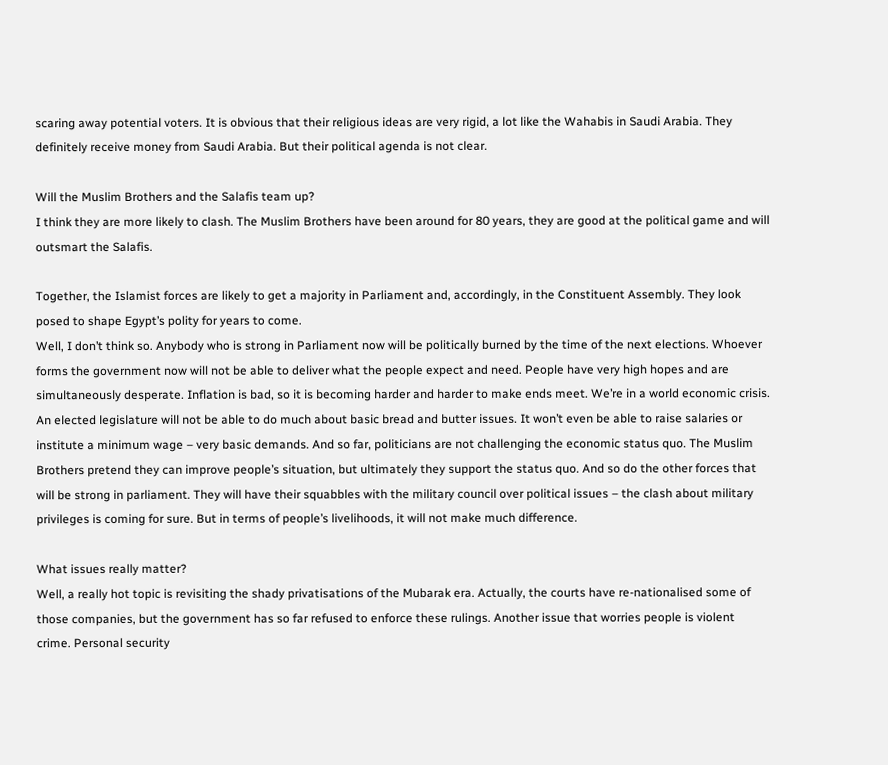scaring away potential voters. It is obvious that their religious ideas are very rigid, a lot like the Wahabis in Saudi Arabia. They definitely receive money from Saudi Arabia. But their political agenda is not clear.

Will the Muslim Brothers and the Salafis team up?
I think they are more likely to clash. The Muslim Brothers have been around for 80 years, they are good at the political game and will outsmart the Salafis.

Together, the Islamist forces are likely to get a majority in Parliament and, accordingly, in the Constituent Assembly. They look posed to shape Egypt’s polity for years to come.
Well, I don’t think so. Anybody who is strong in Parliament now will be politically burned by the time of the next elections. Whoever forms the government now will not be able to deliver what the people expect and need. People have very high hopes and are simultaneously desperate. Inflation is bad, so it is becoming harder and harder to make ends meet. We’re in a world economic crisis. An elected legislature will not be able to do much about basic bread and butter issues. It won’t even be able to raise salaries or institute a minimum wage – very basic demands. And so far, politicians are not challenging the economic status quo. The Muslim Brothers pretend they can improve people’s situation, but ultimately they support the status quo. And so do the other forces that will be strong in parliament. They will have their squabbles with the military council over political issues – the clash about military privileges is coming for sure. But in terms of people’s livelihoods, it will not make much difference.

What issues really matter?
Well, a really hot topic is revisiting the shady privatisations of the Mubarak era. Actually, the courts have re-nationalised some of those companies, but the government has so far refused to enforce these rulings. Another issue that worries people is violent crime. Personal security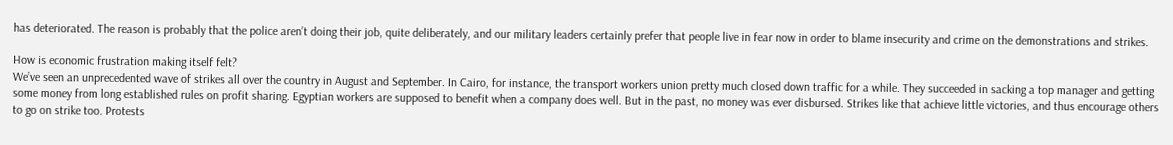has deteriorated. The reason is probably that the police aren’t doing their job, quite deliberately, and our military leaders certainly prefer that people live in fear now in order to blame insecurity and crime on the demonstrations and strikes.

How is economic frustration making itself felt?
We’ve seen an unprecedented wave of strikes all over the country in August and September. In Cairo, for instance, the transport workers union pretty much closed down traffic for a while. They succeeded in sacking a top manager and getting some money from long established rules on profit sharing. Egyptian workers are supposed to benefit when a company does well. But in the past, no money was ever disbursed. Strikes like that achieve little victories, and thus encourage others to go on strike too. Protests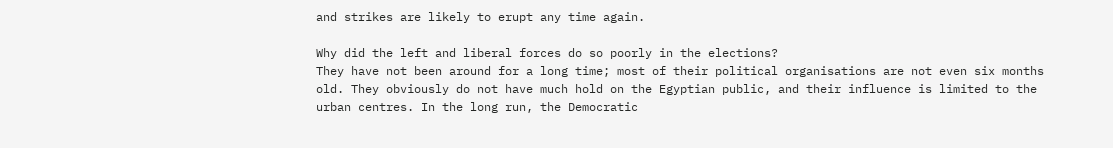and strikes are likely to erupt any time again.

Why did the left and liberal forces do so poorly in the elections?
They have not been around for a long time; most of their political organisations are not even six months old. They obviously do not have much hold on the Egyptian public, and their influence is limited to the urban centres. In the long run, the Democratic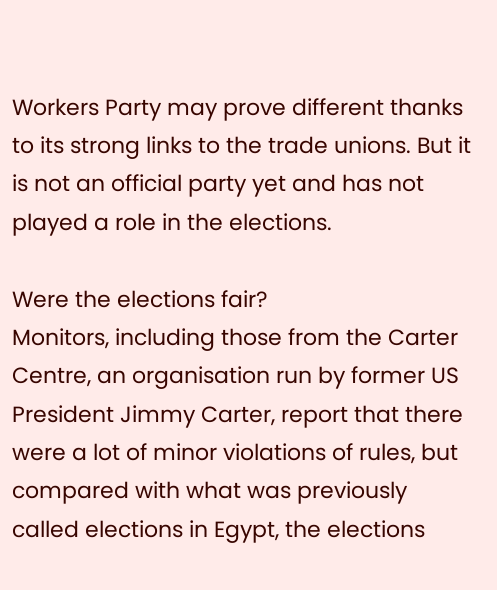Workers Party may prove different thanks to its strong links to the trade unions. But it is not an official party yet and has not played a role in the elections.

Were the elections fair?
Monitors, including those from the Carter Centre, an organisation run by former US President Jimmy Carter, report that there were a lot of minor violations of rules, but compared with what was previously called elections in Egypt, the elections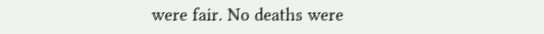were fair. No deaths were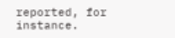reported, for instance.